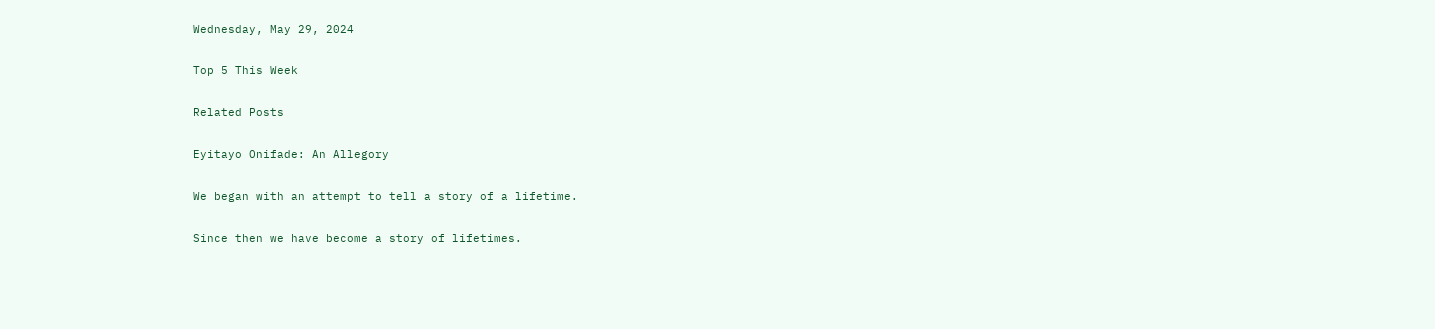Wednesday, May 29, 2024

Top 5 This Week

Related Posts

Eyitayo Onifade: An Allegory

We began with an attempt to tell a story of a lifetime.

Since then we have become a story of lifetimes.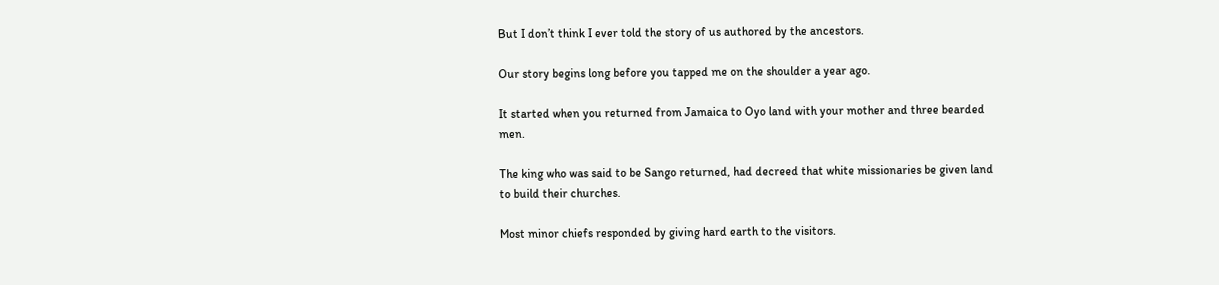But I don’t think I ever told the story of us authored by the ancestors.

Our story begins long before you tapped me on the shoulder a year ago.

It started when you returned from Jamaica to Oyo land with your mother and three bearded men.

The king who was said to be Sango returned, had decreed that white missionaries be given land to build their churches.

Most minor chiefs responded by giving hard earth to the visitors.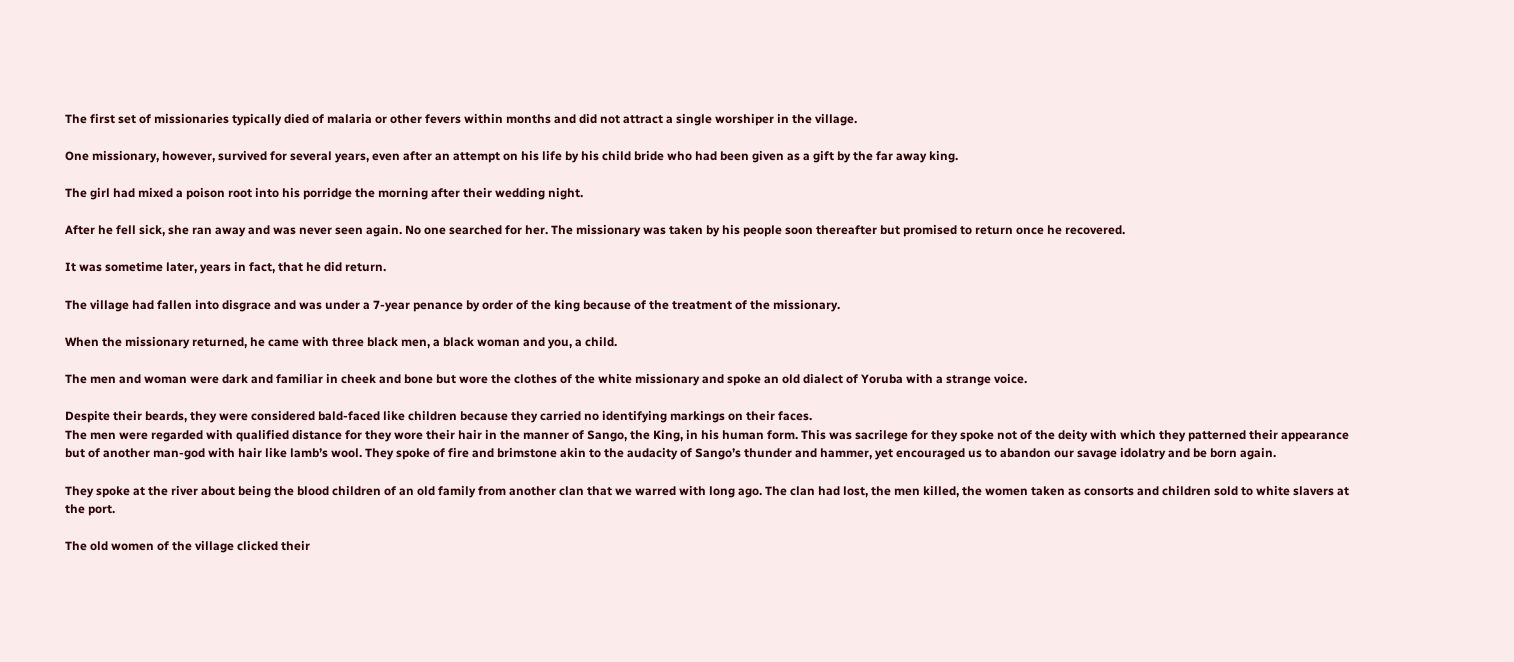The first set of missionaries typically died of malaria or other fevers within months and did not attract a single worshiper in the village.

One missionary, however, survived for several years, even after an attempt on his life by his child bride who had been given as a gift by the far away king.

The girl had mixed a poison root into his porridge the morning after their wedding night.

After he fell sick, she ran away and was never seen again. No one searched for her. The missionary was taken by his people soon thereafter but promised to return once he recovered.

It was sometime later, years in fact, that he did return.

The village had fallen into disgrace and was under a 7-year penance by order of the king because of the treatment of the missionary.

When the missionary returned, he came with three black men, a black woman and you, a child.

The men and woman were dark and familiar in cheek and bone but wore the clothes of the white missionary and spoke an old dialect of Yoruba with a strange voice.

Despite their beards, they were considered bald-faced like children because they carried no identifying markings on their faces.
The men were regarded with qualified distance for they wore their hair in the manner of Sango, the King, in his human form. This was sacrilege for they spoke not of the deity with which they patterned their appearance but of another man-god with hair like lamb’s wool. They spoke of fire and brimstone akin to the audacity of Sango’s thunder and hammer, yet encouraged us to abandon our savage idolatry and be born again.

They spoke at the river about being the blood children of an old family from another clan that we warred with long ago. The clan had lost, the men killed, the women taken as consorts and children sold to white slavers at the port.

The old women of the village clicked their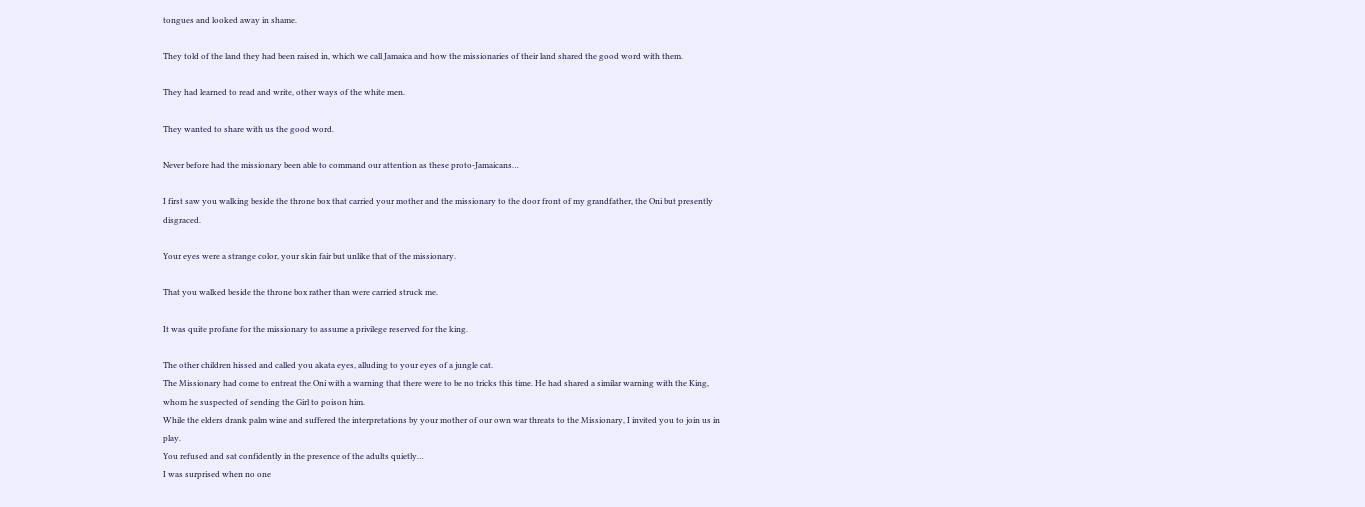tongues and looked away in shame.

They told of the land they had been raised in, which we call Jamaica and how the missionaries of their land shared the good word with them.

They had learned to read and write, other ways of the white men.

They wanted to share with us the good word.

Never before had the missionary been able to command our attention as these proto-Jamaicans…

I first saw you walking beside the throne box that carried your mother and the missionary to the door front of my grandfather, the Oni but presently disgraced.

Your eyes were a strange color, your skin fair but unlike that of the missionary.

That you walked beside the throne box rather than were carried struck me.

It was quite profane for the missionary to assume a privilege reserved for the king.

The other children hissed and called you akata eyes, alluding to your eyes of a jungle cat.
The Missionary had come to entreat the Oni with a warning that there were to be no tricks this time. He had shared a similar warning with the King, whom he suspected of sending the Girl to poison him.
While the elders drank palm wine and suffered the interpretations by your mother of our own war threats to the Missionary, I invited you to join us in play.
You refused and sat confidently in the presence of the adults quietly…
I was surprised when no one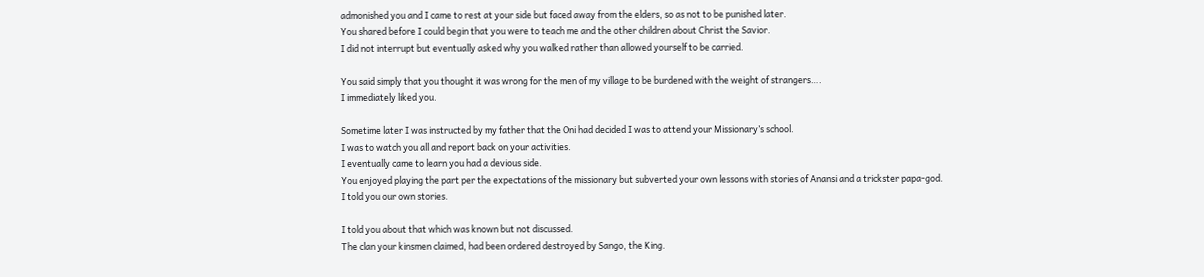admonished you and I came to rest at your side but faced away from the elders, so as not to be punished later.
You shared before I could begin that you were to teach me and the other children about Christ the Savior.
I did not interrupt but eventually asked why you walked rather than allowed yourself to be carried.

You said simply that you thought it was wrong for the men of my village to be burdened with the weight of strangers….
I immediately liked you.

Sometime later I was instructed by my father that the Oni had decided I was to attend your Missionary’s school.
I was to watch you all and report back on your activities.
I eventually came to learn you had a devious side.
You enjoyed playing the part per the expectations of the missionary but subverted your own lessons with stories of Anansi and a trickster papa-god.
I told you our own stories.

I told you about that which was known but not discussed.
The clan your kinsmen claimed, had been ordered destroyed by Sango, the King.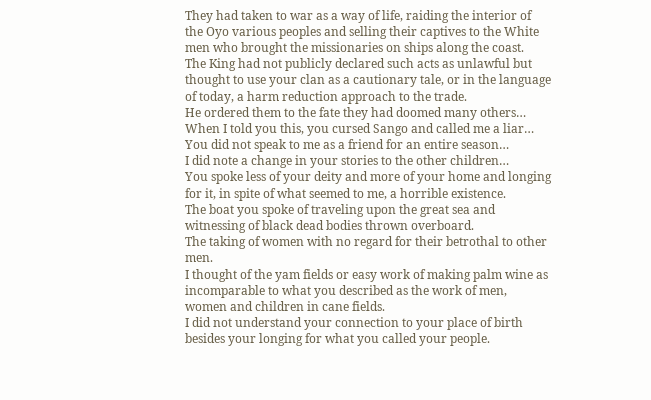They had taken to war as a way of life, raiding the interior of the Oyo various peoples and selling their captives to the White men who brought the missionaries on ships along the coast.
The King had not publicly declared such acts as unlawful but thought to use your clan as a cautionary tale, or in the language of today, a harm reduction approach to the trade.
He ordered them to the fate they had doomed many others…
When I told you this, you cursed Sango and called me a liar…
You did not speak to me as a friend for an entire season…
I did note a change in your stories to the other children…
You spoke less of your deity and more of your home and longing for it, in spite of what seemed to me, a horrible existence.
The boat you spoke of traveling upon the great sea and witnessing of black dead bodies thrown overboard.
The taking of women with no regard for their betrothal to other men.
I thought of the yam fields or easy work of making palm wine as incomparable to what you described as the work of men, women and children in cane fields.
I did not understand your connection to your place of birth besides your longing for what you called your people.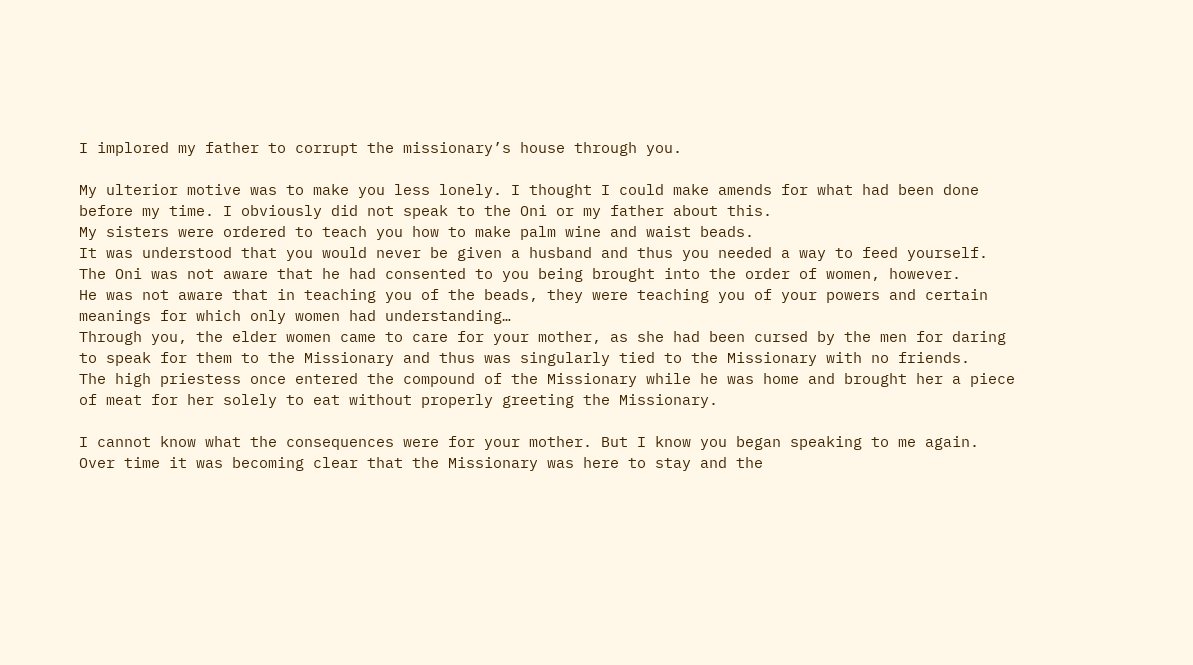I implored my father to corrupt the missionary’s house through you.

My ulterior motive was to make you less lonely. I thought I could make amends for what had been done before my time. I obviously did not speak to the Oni or my father about this.
My sisters were ordered to teach you how to make palm wine and waist beads.
It was understood that you would never be given a husband and thus you needed a way to feed yourself.
The Oni was not aware that he had consented to you being brought into the order of women, however.
He was not aware that in teaching you of the beads, they were teaching you of your powers and certain meanings for which only women had understanding…
Through you, the elder women came to care for your mother, as she had been cursed by the men for daring to speak for them to the Missionary and thus was singularly tied to the Missionary with no friends.
The high priestess once entered the compound of the Missionary while he was home and brought her a piece of meat for her solely to eat without properly greeting the Missionary.

I cannot know what the consequences were for your mother. But I know you began speaking to me again.
Over time it was becoming clear that the Missionary was here to stay and the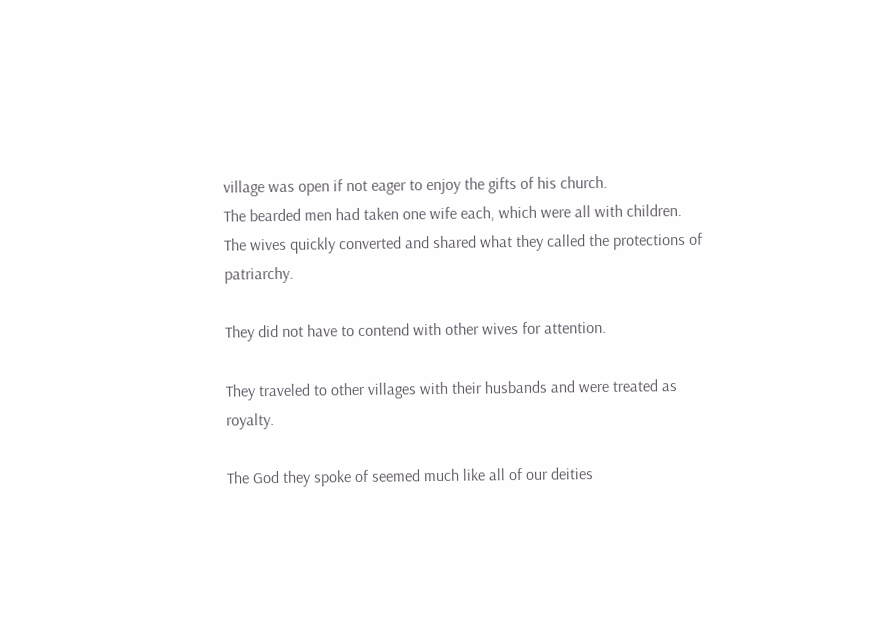village was open if not eager to enjoy the gifts of his church.
The bearded men had taken one wife each, which were all with children.
The wives quickly converted and shared what they called the protections of patriarchy.

They did not have to contend with other wives for attention.

They traveled to other villages with their husbands and were treated as royalty.

The God they spoke of seemed much like all of our deities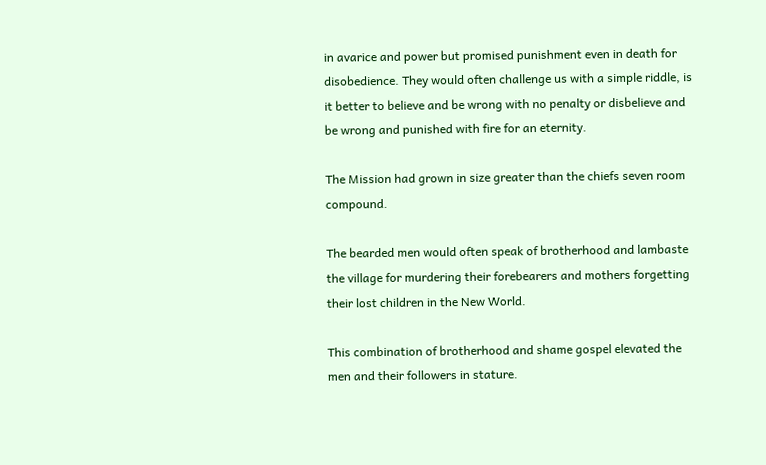in avarice and power but promised punishment even in death for disobedience. They would often challenge us with a simple riddle, is it better to believe and be wrong with no penalty or disbelieve and be wrong and punished with fire for an eternity.

The Mission had grown in size greater than the chiefs seven room compound.

The bearded men would often speak of brotherhood and lambaste the village for murdering their forebearers and mothers forgetting their lost children in the New World.

This combination of brotherhood and shame gospel elevated the men and their followers in stature.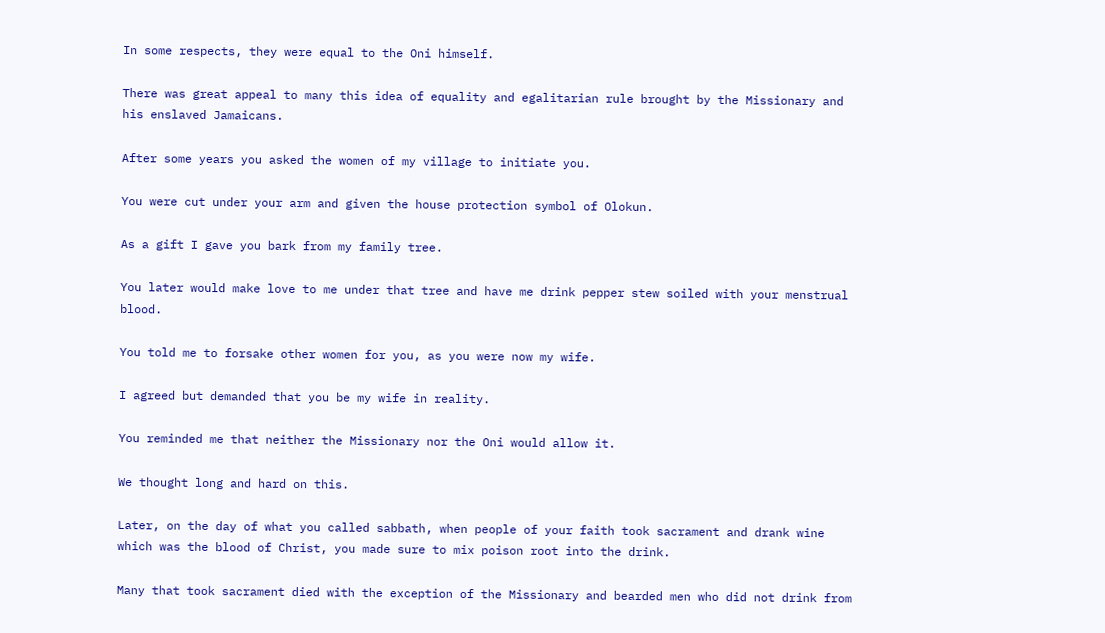In some respects, they were equal to the Oni himself.

There was great appeal to many this idea of equality and egalitarian rule brought by the Missionary and his enslaved Jamaicans.

After some years you asked the women of my village to initiate you.

You were cut under your arm and given the house protection symbol of Olokun.

As a gift I gave you bark from my family tree.

You later would make love to me under that tree and have me drink pepper stew soiled with your menstrual blood.

You told me to forsake other women for you, as you were now my wife.

I agreed but demanded that you be my wife in reality.

You reminded me that neither the Missionary nor the Oni would allow it.

We thought long and hard on this.

Later, on the day of what you called sabbath, when people of your faith took sacrament and drank wine which was the blood of Christ, you made sure to mix poison root into the drink.

Many that took sacrament died with the exception of the Missionary and bearded men who did not drink from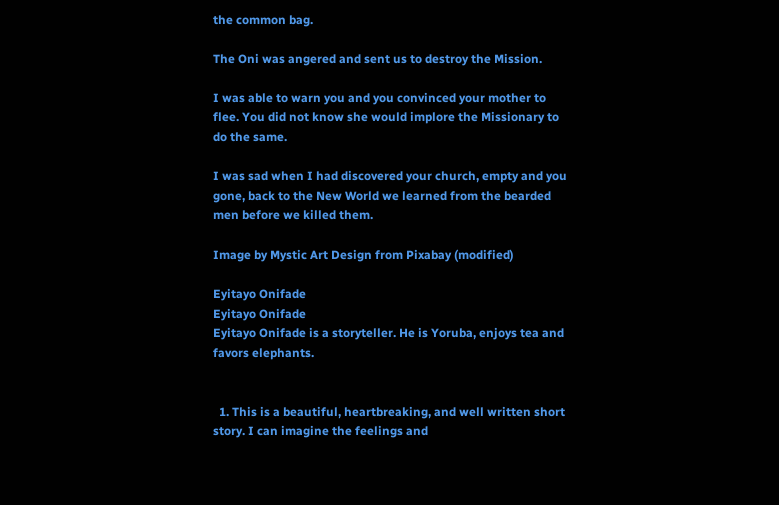the common bag.

The Oni was angered and sent us to destroy the Mission.

I was able to warn you and you convinced your mother to flee. You did not know she would implore the Missionary to do the same.

I was sad when I had discovered your church, empty and you gone, back to the New World we learned from the bearded men before we killed them.

Image by Mystic Art Design from Pixabay (modified)

Eyitayo Onifade
Eyitayo Onifade
Eyitayo Onifade is a storyteller. He is Yoruba, enjoys tea and favors elephants.


  1. This is a beautiful, heartbreaking, and well written short story. I can imagine the feelings and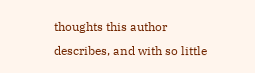thoughts this author describes, and with so little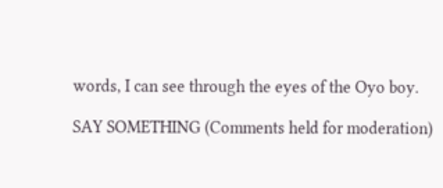words, I can see through the eyes of the Oyo boy.

SAY SOMETHING (Comments held for moderation)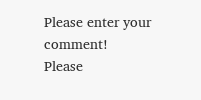Please enter your comment!
Please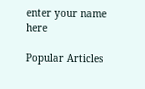enter your name here

Popular Articles